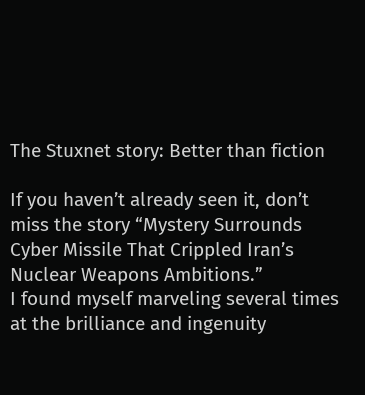The Stuxnet story: Better than fiction

If you haven’t already seen it, don’t miss the story “Mystery Surrounds Cyber Missile That Crippled Iran’s Nuclear Weapons Ambitions.”
I found myself marveling several times at the brilliance and ingenuity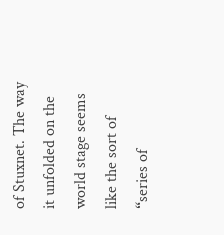of Stuxnet. The way it unfolded on the world stage seems like the sort of “series of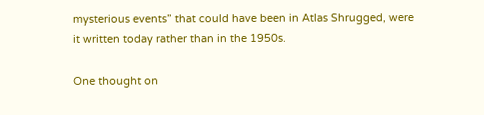mysterious events” that could have been in Atlas Shrugged, were it written today rather than in the 1950s.

One thought on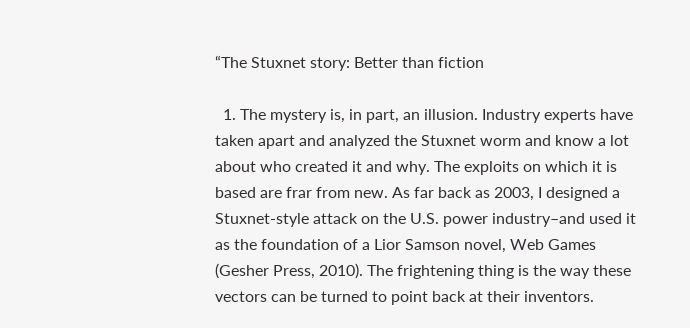“The Stuxnet story: Better than fiction

  1. The mystery is, in part, an illusion. Industry experts have taken apart and analyzed the Stuxnet worm and know a lot about who created it and why. The exploits on which it is based are frar from new. As far back as 2003, I designed a Stuxnet-style attack on the U.S. power industry–and used it as the foundation of a Lior Samson novel, Web Games (Gesher Press, 2010). The frightening thing is the way these vectors can be turned to point back at their inventors.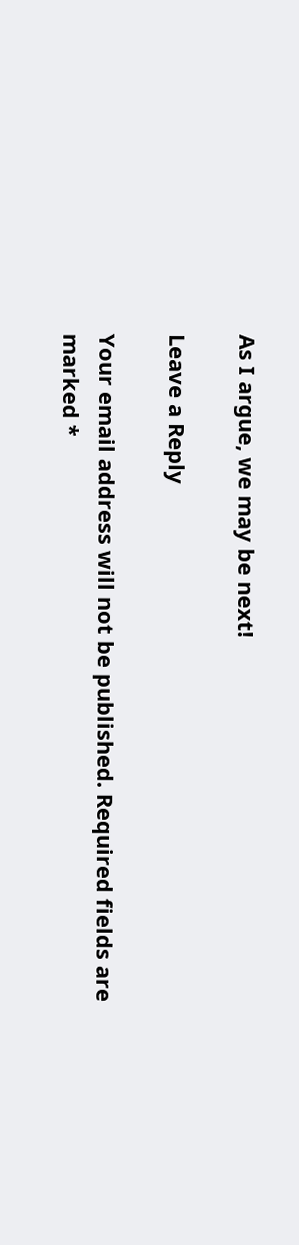As I argue, we may be next!

Leave a Reply

Your email address will not be published. Required fields are marked *